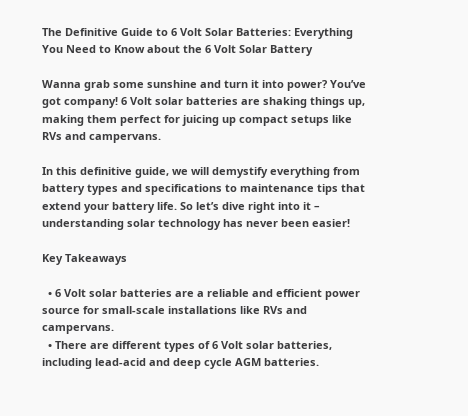The Definitive Guide to 6 Volt Solar Batteries: Everything You Need to Know about the 6 Volt Solar Battery

Wanna grab some sunshine and turn it into power? You’ve got company! 6 Volt solar batteries are shaking things up, making them perfect for juicing up compact setups like RVs and campervans.

In this definitive guide, we will demystify everything from battery types and specifications to maintenance tips that extend your battery life. So let’s dive right into it – understanding solar technology has never been easier!

Key Takeaways

  • 6 Volt solar batteries are a reliable and efficient power source for small-scale installations like RVs and campervans.
  • There are different types of 6 Volt solar batteries, including lead-acid and deep cycle AGM batteries.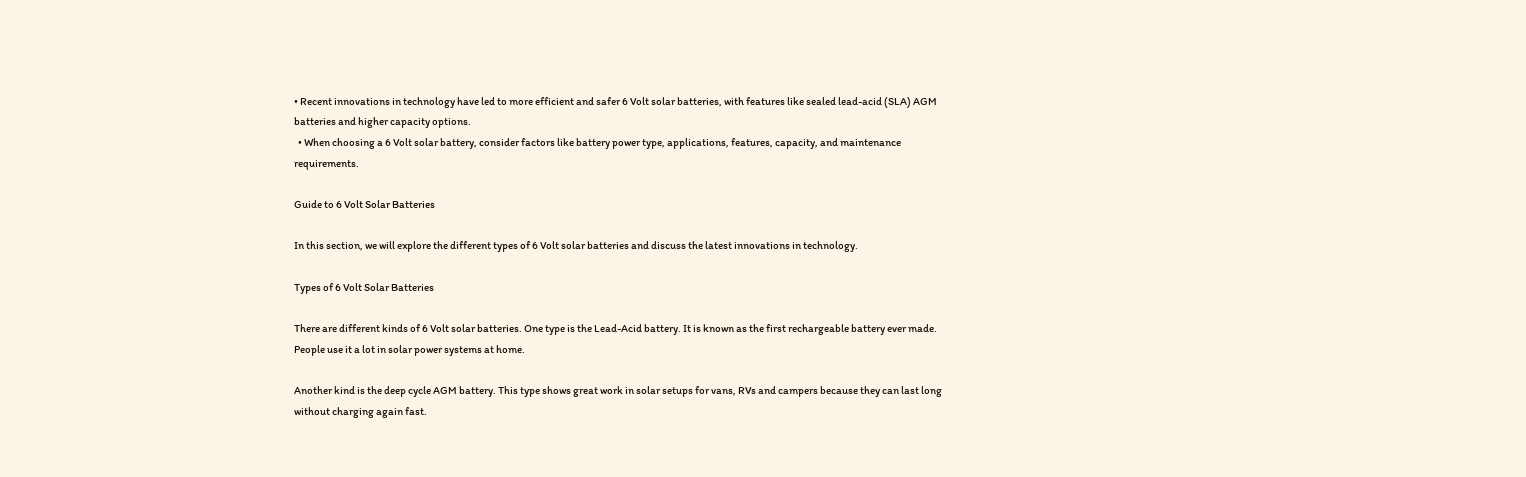• Recent innovations in technology have led to more efficient and safer 6 Volt solar batteries, with features like sealed lead-acid (SLA) AGM batteries and higher capacity options.
  • When choosing a 6 Volt solar battery, consider factors like battery power type, applications, features, capacity, and maintenance requirements.

Guide to 6 Volt Solar Batteries

In this section, we will explore the different types of 6 Volt solar batteries and discuss the latest innovations in technology.

Types of 6 Volt Solar Batteries

There are different kinds of 6 Volt solar batteries. One type is the Lead-Acid battery. It is known as the first rechargeable battery ever made. People use it a lot in solar power systems at home.

Another kind is the deep cycle AGM battery. This type shows great work in solar setups for vans, RVs and campers because they can last long without charging again fast.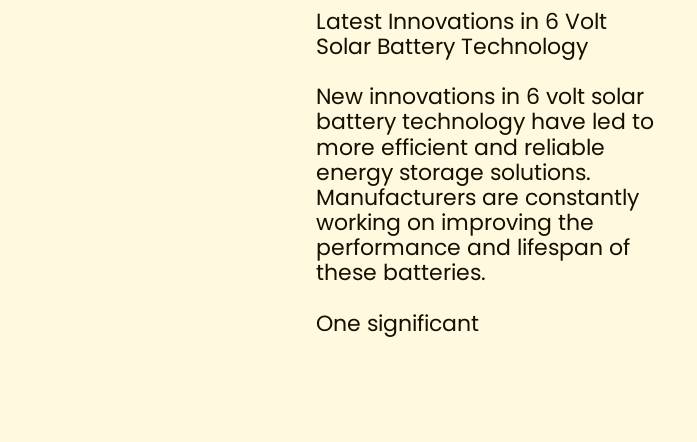Latest Innovations in 6 Volt Solar Battery Technology

New innovations in 6 volt solar battery technology have led to more efficient and reliable energy storage solutions. Manufacturers are constantly working on improving the performance and lifespan of these batteries.

One significant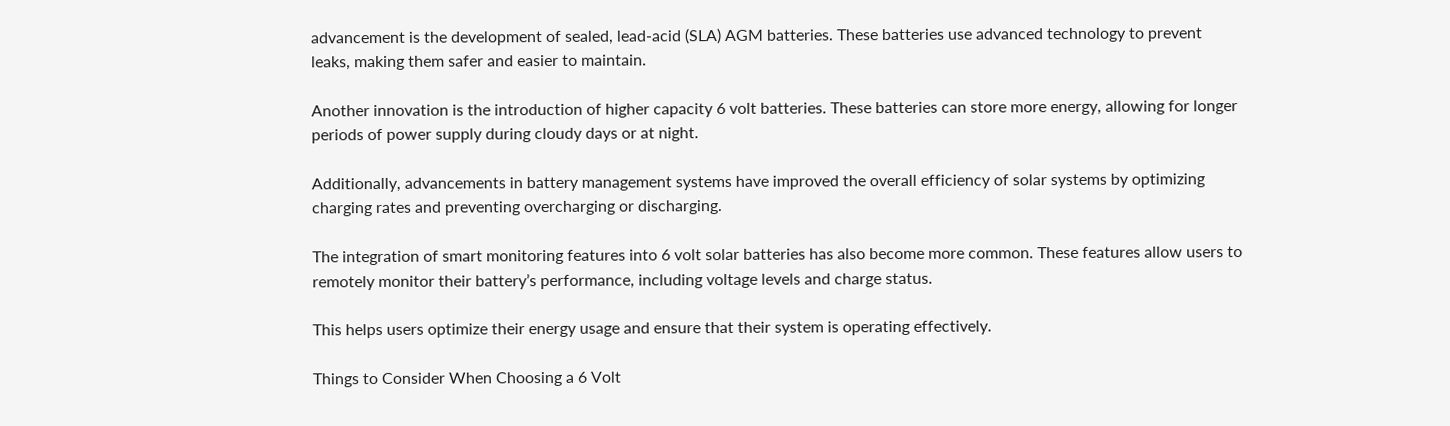advancement is the development of sealed, lead-acid (SLA) AGM batteries. These batteries use advanced technology to prevent leaks, making them safer and easier to maintain.

Another innovation is the introduction of higher capacity 6 volt batteries. These batteries can store more energy, allowing for longer periods of power supply during cloudy days or at night.

Additionally, advancements in battery management systems have improved the overall efficiency of solar systems by optimizing charging rates and preventing overcharging or discharging.

The integration of smart monitoring features into 6 volt solar batteries has also become more common. These features allow users to remotely monitor their battery’s performance, including voltage levels and charge status.

This helps users optimize their energy usage and ensure that their system is operating effectively.

Things to Consider When Choosing a 6 Volt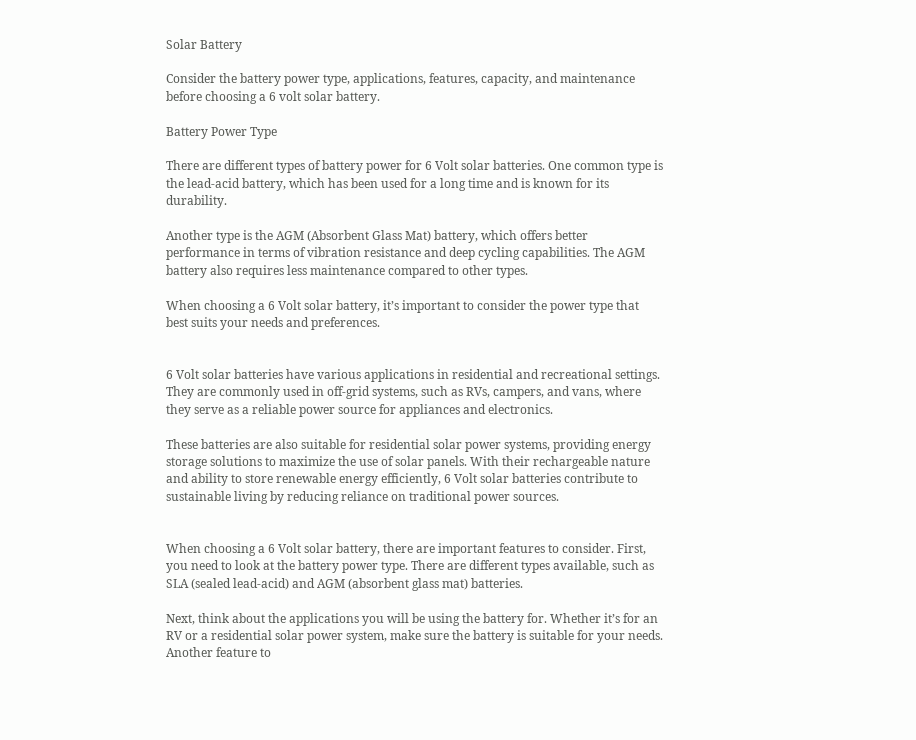Solar Battery

Consider the battery power type, applications, features, capacity, and maintenance before choosing a 6 volt solar battery.

Battery Power Type

There are different types of battery power for 6 Volt solar batteries. One common type is the lead-acid battery, which has been used for a long time and is known for its durability.

Another type is the AGM (Absorbent Glass Mat) battery, which offers better performance in terms of vibration resistance and deep cycling capabilities. The AGM battery also requires less maintenance compared to other types.

When choosing a 6 Volt solar battery, it’s important to consider the power type that best suits your needs and preferences.


6 Volt solar batteries have various applications in residential and recreational settings. They are commonly used in off-grid systems, such as RVs, campers, and vans, where they serve as a reliable power source for appliances and electronics.

These batteries are also suitable for residential solar power systems, providing energy storage solutions to maximize the use of solar panels. With their rechargeable nature and ability to store renewable energy efficiently, 6 Volt solar batteries contribute to sustainable living by reducing reliance on traditional power sources.


When choosing a 6 Volt solar battery, there are important features to consider. First, you need to look at the battery power type. There are different types available, such as SLA (sealed lead-acid) and AGM (absorbent glass mat) batteries.

Next, think about the applications you will be using the battery for. Whether it’s for an RV or a residential solar power system, make sure the battery is suitable for your needs. Another feature to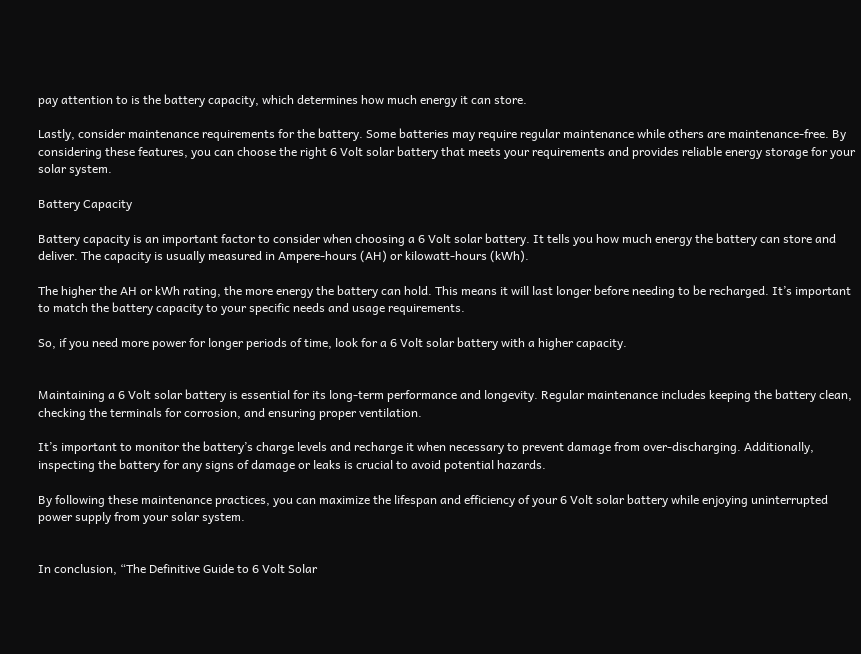pay attention to is the battery capacity, which determines how much energy it can store.

Lastly, consider maintenance requirements for the battery. Some batteries may require regular maintenance while others are maintenance-free. By considering these features, you can choose the right 6 Volt solar battery that meets your requirements and provides reliable energy storage for your solar system.

Battery Capacity

Battery capacity is an important factor to consider when choosing a 6 Volt solar battery. It tells you how much energy the battery can store and deliver. The capacity is usually measured in Ampere-hours (AH) or kilowatt-hours (kWh).

The higher the AH or kWh rating, the more energy the battery can hold. This means it will last longer before needing to be recharged. It’s important to match the battery capacity to your specific needs and usage requirements.

So, if you need more power for longer periods of time, look for a 6 Volt solar battery with a higher capacity.


Maintaining a 6 Volt solar battery is essential for its long-term performance and longevity. Regular maintenance includes keeping the battery clean, checking the terminals for corrosion, and ensuring proper ventilation.

It’s important to monitor the battery’s charge levels and recharge it when necessary to prevent damage from over-discharging. Additionally, inspecting the battery for any signs of damage or leaks is crucial to avoid potential hazards.

By following these maintenance practices, you can maximize the lifespan and efficiency of your 6 Volt solar battery while enjoying uninterrupted power supply from your solar system.


In conclusion, “The Definitive Guide to 6 Volt Solar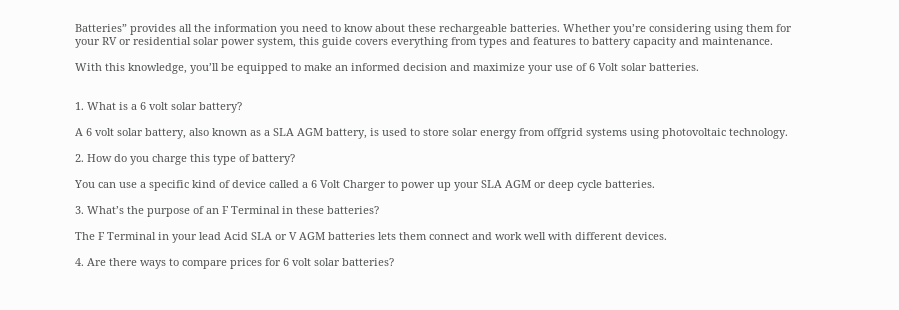Batteries” provides all the information you need to know about these rechargeable batteries. Whether you’re considering using them for your RV or residential solar power system, this guide covers everything from types and features to battery capacity and maintenance.

With this knowledge, you’ll be equipped to make an informed decision and maximize your use of 6 Volt solar batteries.


1. What is a 6 volt solar battery?

A 6 volt solar battery, also known as a SLA AGM battery, is used to store solar energy from offgrid systems using photovoltaic technology.

2. How do you charge this type of battery?

You can use a specific kind of device called a 6 Volt Charger to power up your SLA AGM or deep cycle batteries.

3. What’s the purpose of an F Terminal in these batteries?

The F Terminal in your lead Acid SLA or V AGM batteries lets them connect and work well with different devices.

4. Are there ways to compare prices for 6 volt solar batteries?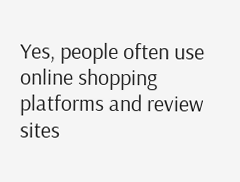Yes, people often use online shopping platforms and review sites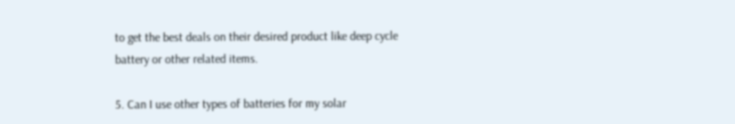to get the best deals on their desired product like deep cycle battery or other related items.

5. Can I use other types of batteries for my solar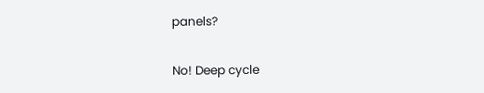panels?

No! Deep cycle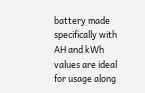battery made specifically with AH and kWh values are ideal for usage along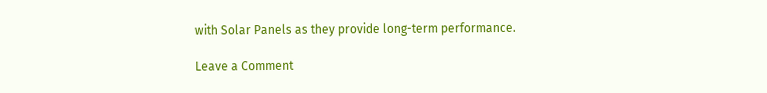with Solar Panels as they provide long-term performance.

Leave a Comment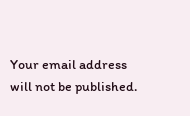Your email address will not be published.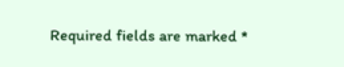Required fields are marked *